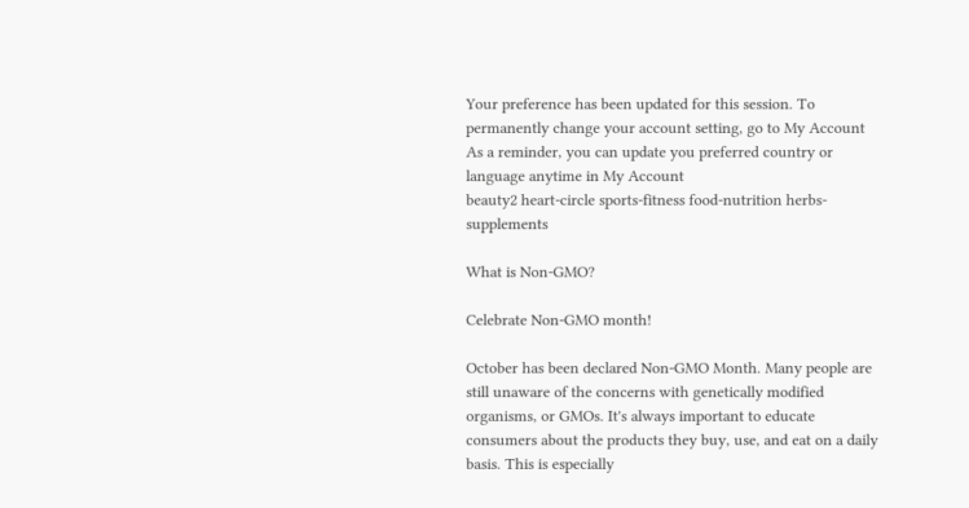Your preference has been updated for this session. To permanently change your account setting, go to My Account
As a reminder, you can update you preferred country or language anytime in My Account
beauty2 heart-circle sports-fitness food-nutrition herbs-supplements

What is Non-GMO?

Celebrate Non-GMO month!

October has been declared Non-GMO Month. Many people are still unaware of the concerns with genetically modified organisms, or GMOs. It's always important to educate consumers about the products they buy, use, and eat on a daily basis. This is especially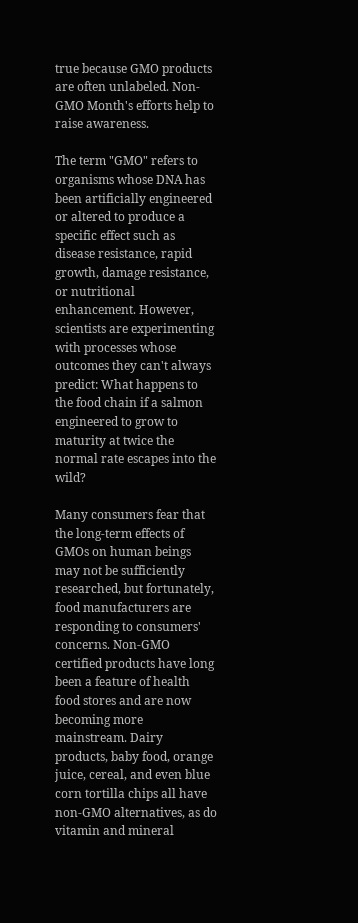true because GMO products are often unlabeled. Non-GMO Month's efforts help to raise awareness.

The term "GMO" refers to organisms whose DNA has been artificially engineered or altered to produce a specific effect such as disease resistance, rapid growth, damage resistance, or nutritional enhancement. However, scientists are experimenting with processes whose outcomes they can't always predict: What happens to the food chain if a salmon engineered to grow to maturity at twice the normal rate escapes into the wild?

Many consumers fear that the long-term effects of GMOs on human beings may not be sufficiently researched, but fortunately, food manufacturers are responding to consumers' concerns. Non-GMO certified products have long been a feature of health food stores and are now becoming more mainstream. Dairy products, baby food, orange juice, cereal, and even blue corn tortilla chips all have non-GMO alternatives, as do vitamin and mineral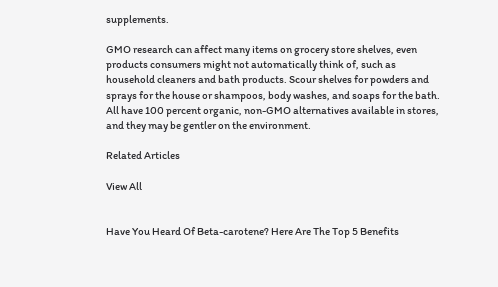supplements.

GMO research can affect many items on grocery store shelves, even products consumers might not automatically think of, such as household cleaners and bath products. Scour shelves for powders and sprays for the house or shampoos, body washes, and soaps for the bath. All have 100 percent organic, non-GMO alternatives available in stores, and they may be gentler on the environment.

Related Articles

View All


Have You Heard Of Beta-carotene? Here Are The Top 5 Benefits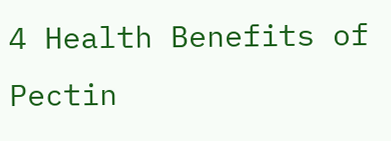4 Health Benefits of Pectin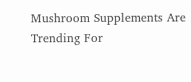Mushroom Supplements Are Trending For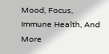Mood, Focus, Immune Health, And More